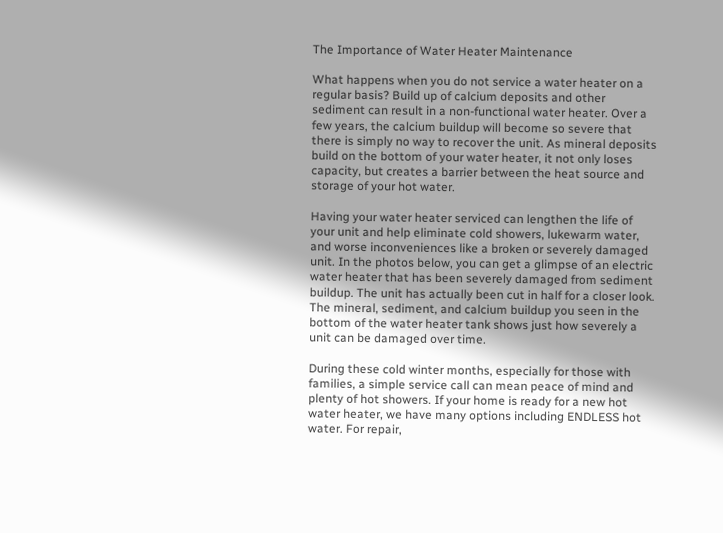The Importance of Water Heater Maintenance

What happens when you do not service a water heater on a regular basis? Build up of calcium deposits and other sediment can result in a non-functional water heater. Over a few years, the calcium buildup will become so severe that there is simply no way to recover the unit. As mineral deposits build on the bottom of your water heater, it not only loses capacity, but creates a barrier between the heat source and storage of your hot water.

Having your water heater serviced can lengthen the life of your unit and help eliminate cold showers, lukewarm water, and worse inconveniences like a broken or severely damaged unit. In the photos below, you can get a glimpse of an electric water heater that has been severely damaged from sediment buildup. The unit has actually been cut in half for a closer look. The mineral, sediment, and calcium buildup you seen in the bottom of the water heater tank shows just how severely a unit can be damaged over time.

During these cold winter months, especially for those with families, a simple service call can mean peace of mind and plenty of hot showers. If your home is ready for a new hot water heater, we have many options including ENDLESS hot water. For repair,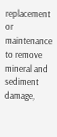replacement or maintenance to remove mineral and sediment damage,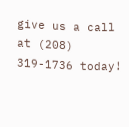give us a call at (208) 319-1736 today!